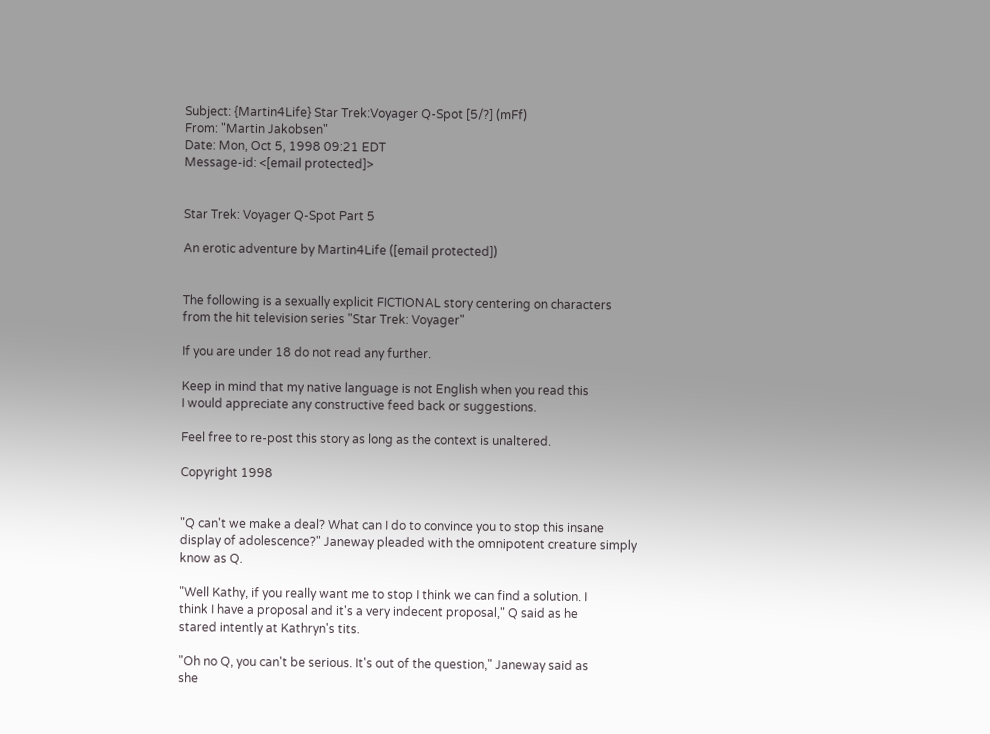Subject: {Martin4Life} Star Trek:Voyager Q-Spot [5/?] (mFf)
From: "Martin Jakobsen"
Date: Mon, Oct 5, 1998 09:21 EDT
Message-id: <[email protected]>


Star Trek: Voyager Q-Spot Part 5

An erotic adventure by Martin4Life ([email protected])


The following is a sexually explicit FICTIONAL story centering on characters
from the hit television series "Star Trek: Voyager"

If you are under 18 do not read any further.

Keep in mind that my native language is not English when you read this
I would appreciate any constructive feed back or suggestions.

Feel free to re-post this story as long as the context is unaltered.

Copyright 1998


"Q can't we make a deal? What can I do to convince you to stop this insane
display of adolescence?" Janeway pleaded with the omnipotent creature simply
know as Q.

"Well Kathy, if you really want me to stop I think we can find a solution. I
think I have a proposal and it's a very indecent proposal," Q said as he
stared intently at Kathryn's tits.

"Oh no Q, you can't be serious. It's out of the question," Janeway said as
she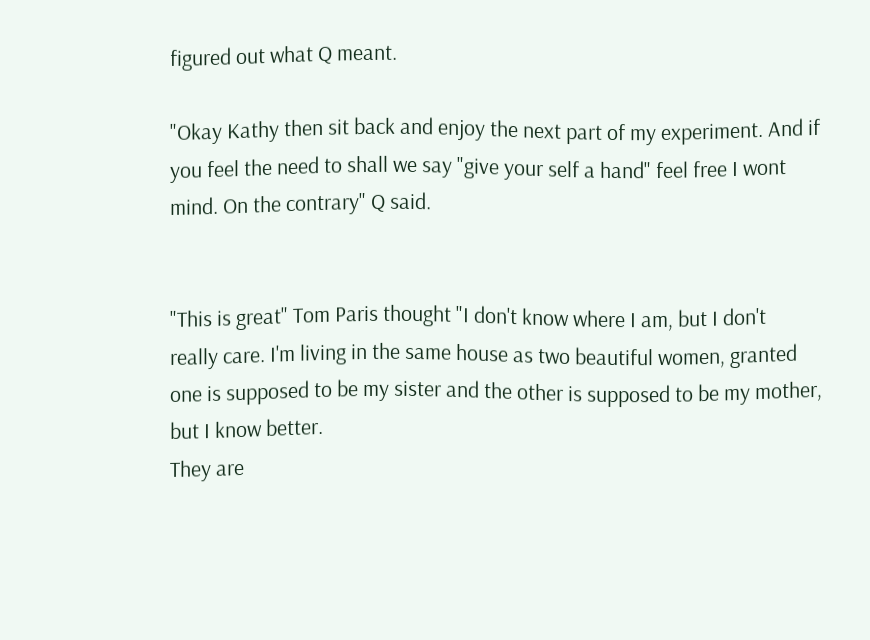figured out what Q meant.

"Okay Kathy then sit back and enjoy the next part of my experiment. And if
you feel the need to shall we say "give your self a hand" feel free I wont
mind. On the contrary" Q said.


"This is great" Tom Paris thought "I don't know where I am, but I don't
really care. I'm living in the same house as two beautiful women, granted
one is supposed to be my sister and the other is supposed to be my mother,
but I know better.
They are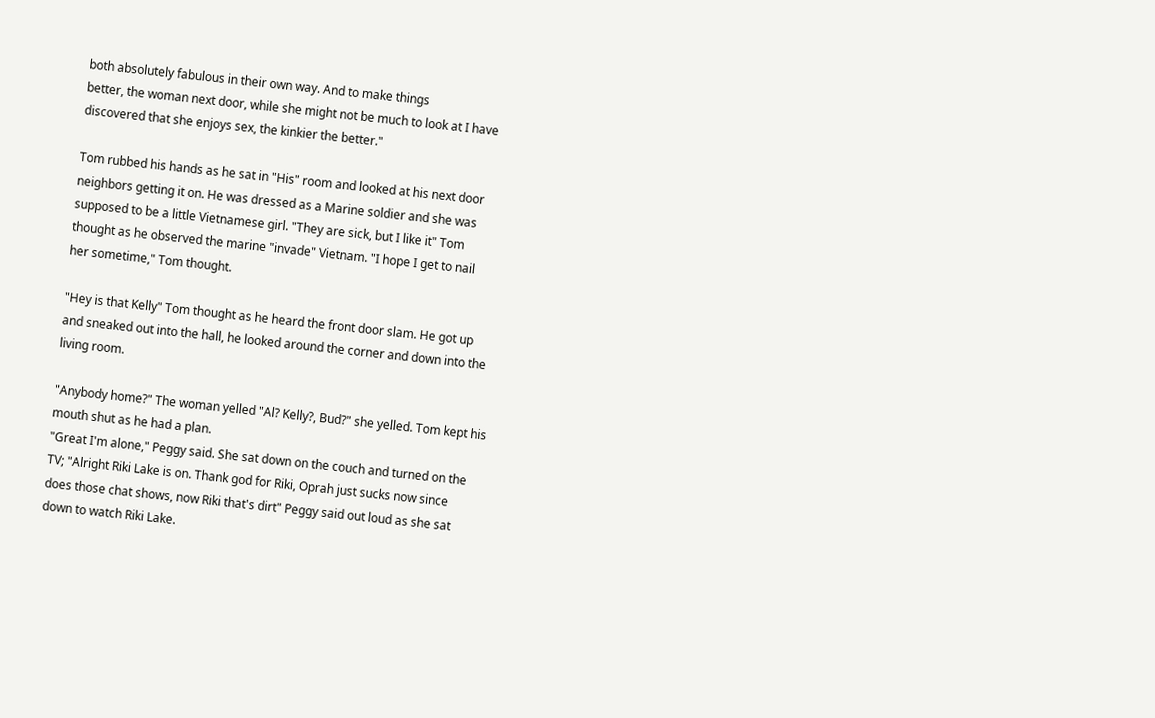both absolutely fabulous in their own way. And to make things
better, the woman next door, while she might not be much to look at I have
discovered that she enjoys sex, the kinkier the better."

Tom rubbed his hands as he sat in "His" room and looked at his next door
neighbors getting it on. He was dressed as a Marine soldier and she was
supposed to be a little Vietnamese girl. "They are sick, but I like it" Tom
thought as he observed the marine "invade" Vietnam. "I hope I get to nail
her sometime," Tom thought.

"Hey is that Kelly" Tom thought as he heard the front door slam. He got up
and sneaked out into the hall, he looked around the corner and down into the
living room.

"Anybody home?" The woman yelled "Al? Kelly?, Bud?" she yelled. Tom kept his
mouth shut as he had a plan.
"Great I'm alone," Peggy said. She sat down on the couch and turned on the
TV; "Alright Riki Lake is on. Thank god for Riki, Oprah just sucks now since
does those chat shows, now Riki that's dirt" Peggy said out loud as she sat
down to watch Riki Lake.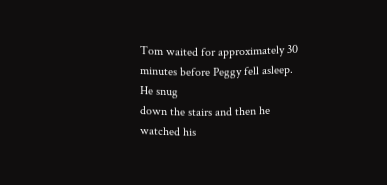Tom waited for approximately 30 minutes before Peggy fell asleep. He snug
down the stairs and then he watched his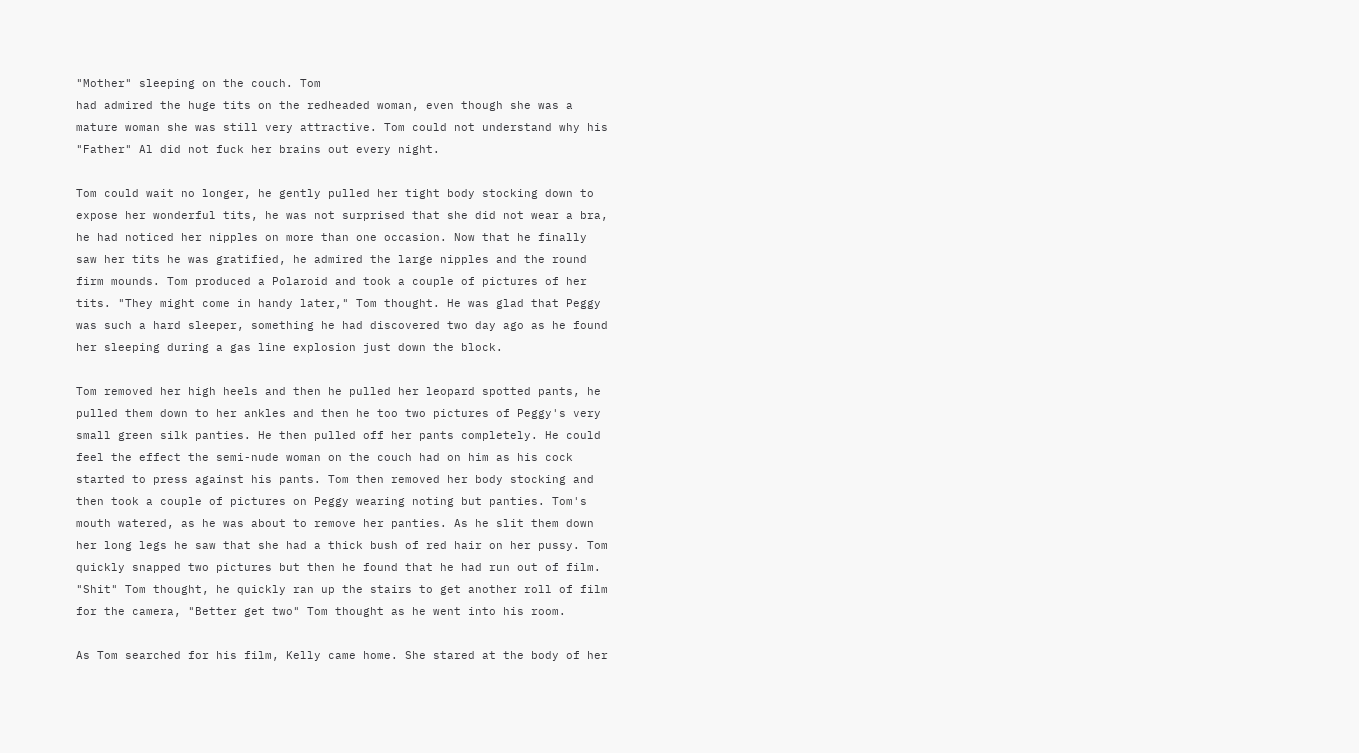"Mother" sleeping on the couch. Tom
had admired the huge tits on the redheaded woman, even though she was a
mature woman she was still very attractive. Tom could not understand why his
"Father" Al did not fuck her brains out every night.

Tom could wait no longer, he gently pulled her tight body stocking down to
expose her wonderful tits, he was not surprised that she did not wear a bra,
he had noticed her nipples on more than one occasion. Now that he finally
saw her tits he was gratified, he admired the large nipples and the round
firm mounds. Tom produced a Polaroid and took a couple of pictures of her
tits. "They might come in handy later," Tom thought. He was glad that Peggy
was such a hard sleeper, something he had discovered two day ago as he found
her sleeping during a gas line explosion just down the block.

Tom removed her high heels and then he pulled her leopard spotted pants, he
pulled them down to her ankles and then he too two pictures of Peggy's very
small green silk panties. He then pulled off her pants completely. He could
feel the effect the semi-nude woman on the couch had on him as his cock
started to press against his pants. Tom then removed her body stocking and
then took a couple of pictures on Peggy wearing noting but panties. Tom's
mouth watered, as he was about to remove her panties. As he slit them down
her long legs he saw that she had a thick bush of red hair on her pussy. Tom
quickly snapped two pictures but then he found that he had run out of film.
"Shit" Tom thought, he quickly ran up the stairs to get another roll of film
for the camera, "Better get two" Tom thought as he went into his room.

As Tom searched for his film, Kelly came home. She stared at the body of her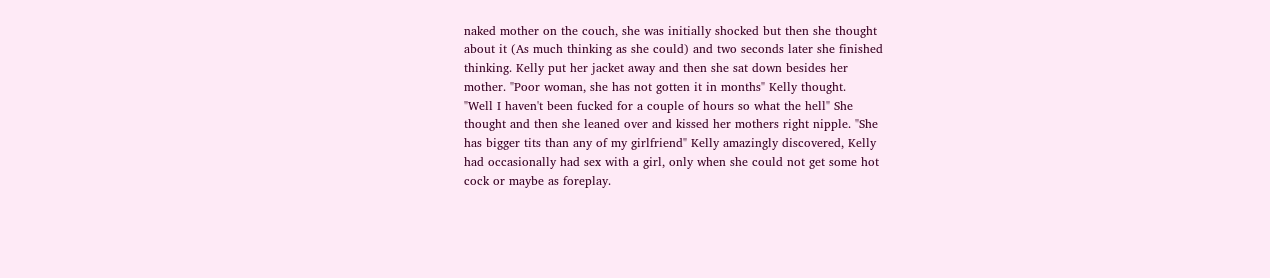naked mother on the couch, she was initially shocked but then she thought
about it (As much thinking as she could) and two seconds later she finished
thinking. Kelly put her jacket away and then she sat down besides her
mother. "Poor woman, she has not gotten it in months" Kelly thought.
"Well I haven't been fucked for a couple of hours so what the hell" She
thought and then she leaned over and kissed her mothers right nipple. "She
has bigger tits than any of my girlfriend" Kelly amazingly discovered, Kelly
had occasionally had sex with a girl, only when she could not get some hot
cock or maybe as foreplay.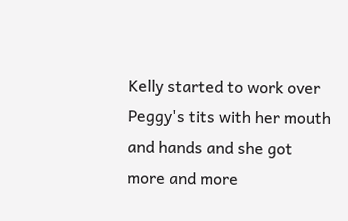Kelly started to work over Peggy's tits with her mouth and hands and she got
more and more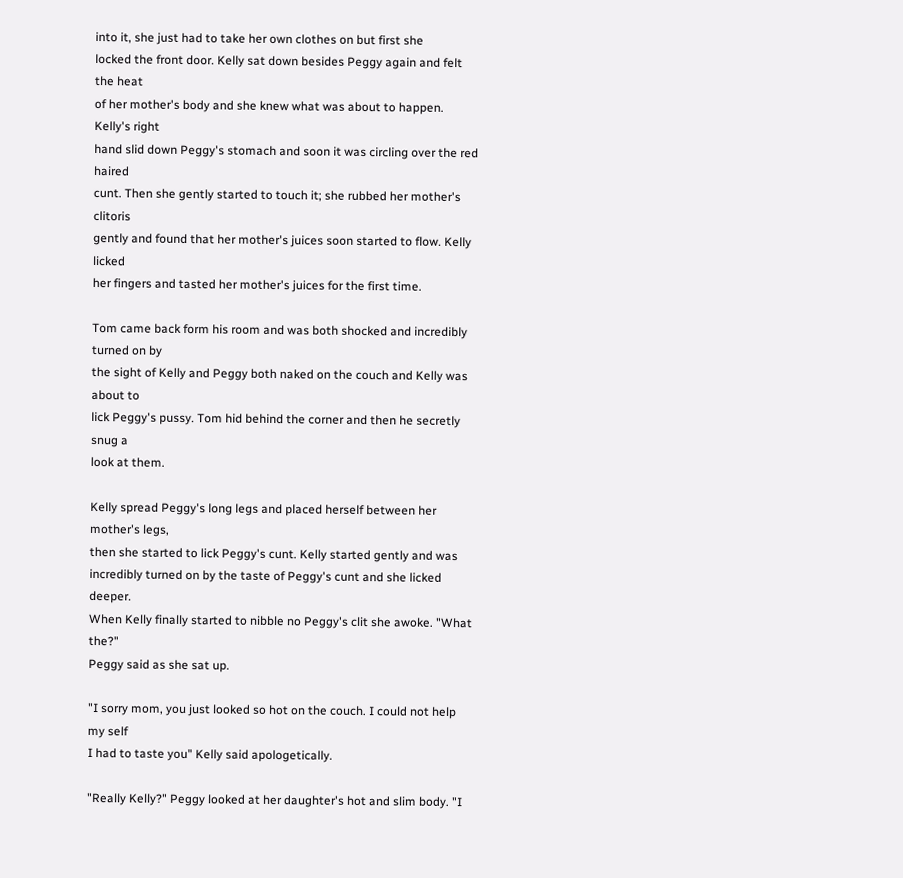into it, she just had to take her own clothes on but first she
locked the front door. Kelly sat down besides Peggy again and felt the heat
of her mother's body and she knew what was about to happen. Kelly's right
hand slid down Peggy's stomach and soon it was circling over the red haired
cunt. Then she gently started to touch it; she rubbed her mother's clitoris
gently and found that her mother's juices soon started to flow. Kelly licked
her fingers and tasted her mother's juices for the first time.

Tom came back form his room and was both shocked and incredibly turned on by
the sight of Kelly and Peggy both naked on the couch and Kelly was about to
lick Peggy's pussy. Tom hid behind the corner and then he secretly snug a
look at them.

Kelly spread Peggy's long legs and placed herself between her mother's legs,
then she started to lick Peggy's cunt. Kelly started gently and was
incredibly turned on by the taste of Peggy's cunt and she licked deeper.
When Kelly finally started to nibble no Peggy's clit she awoke. "What the?"
Peggy said as she sat up.

"I sorry mom, you just looked so hot on the couch. I could not help my self
I had to taste you" Kelly said apologetically.

"Really Kelly?" Peggy looked at her daughter's hot and slim body. "I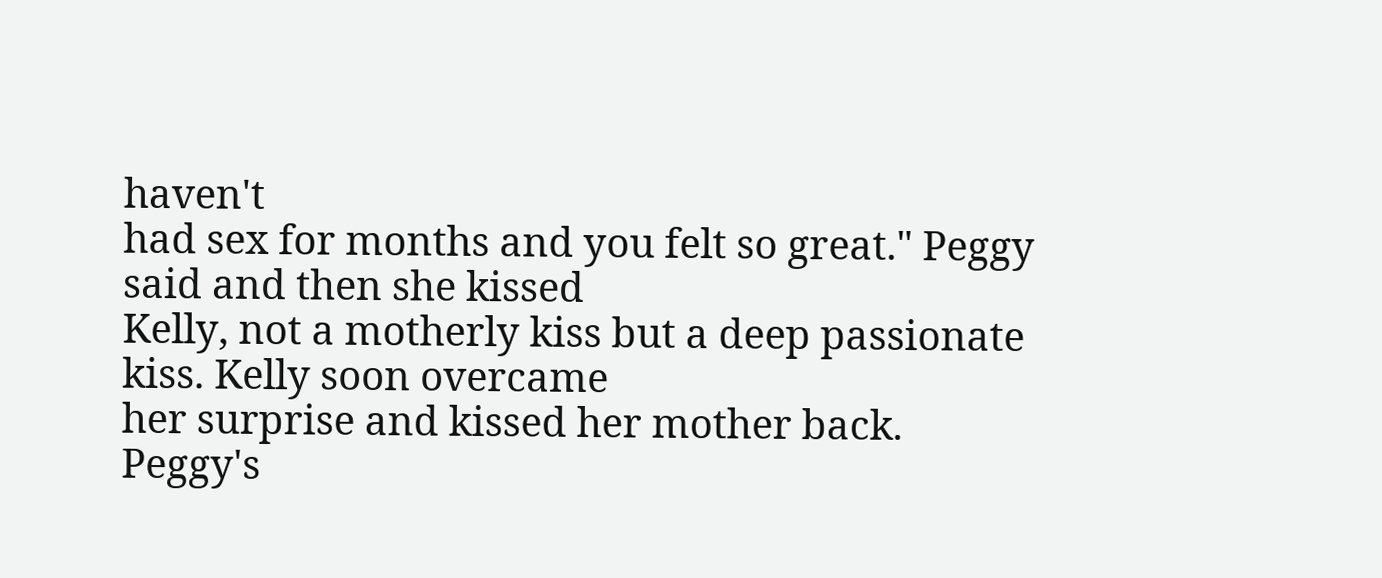haven't
had sex for months and you felt so great." Peggy said and then she kissed
Kelly, not a motherly kiss but a deep passionate kiss. Kelly soon overcame
her surprise and kissed her mother back. Peggy's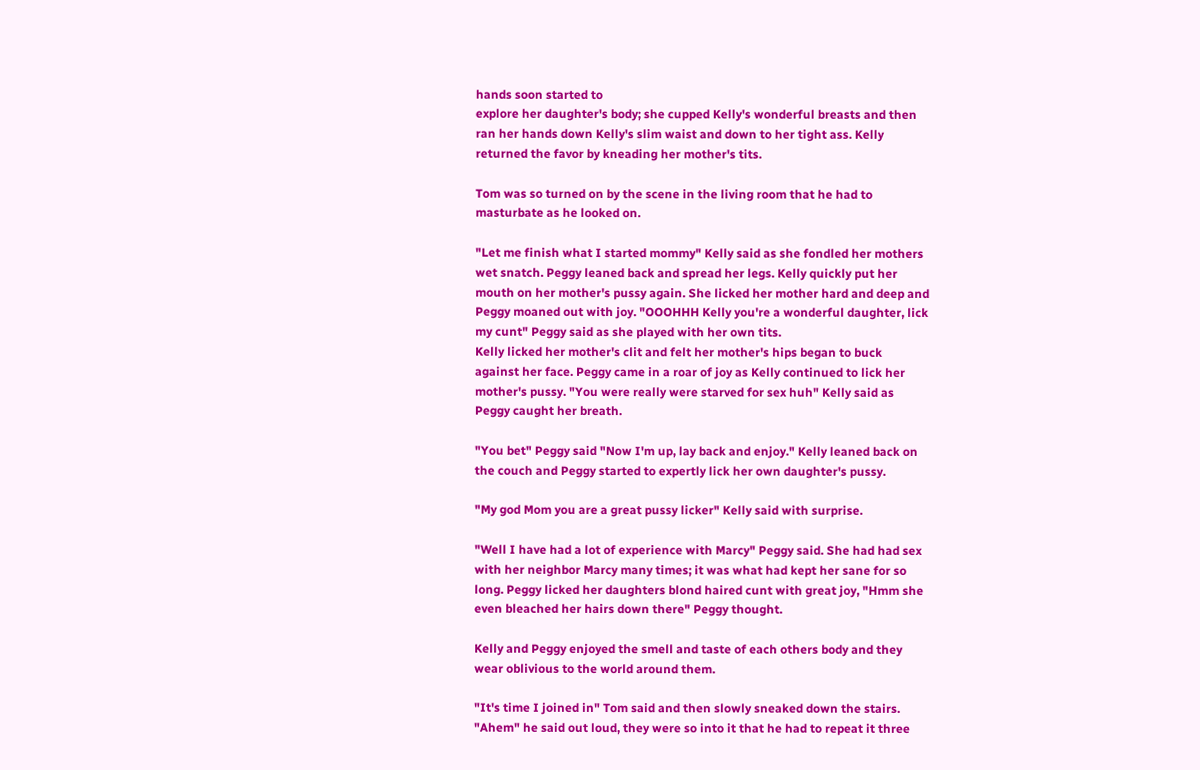hands soon started to
explore her daughter's body; she cupped Kelly's wonderful breasts and then
ran her hands down Kelly's slim waist and down to her tight ass. Kelly
returned the favor by kneading her mother's tits.

Tom was so turned on by the scene in the living room that he had to
masturbate as he looked on.

"Let me finish what I started mommy" Kelly said as she fondled her mothers
wet snatch. Peggy leaned back and spread her legs. Kelly quickly put her
mouth on her mother's pussy again. She licked her mother hard and deep and
Peggy moaned out with joy. "OOOHHH Kelly you're a wonderful daughter, lick
my cunt" Peggy said as she played with her own tits.
Kelly licked her mother's clit and felt her mother's hips began to buck
against her face. Peggy came in a roar of joy as Kelly continued to lick her
mother's pussy. "You were really were starved for sex huh" Kelly said as
Peggy caught her breath.

"You bet" Peggy said "Now I'm up, lay back and enjoy." Kelly leaned back on
the couch and Peggy started to expertly lick her own daughter's pussy.

"My god Mom you are a great pussy licker" Kelly said with surprise.

"Well I have had a lot of experience with Marcy" Peggy said. She had had sex
with her neighbor Marcy many times; it was what had kept her sane for so
long. Peggy licked her daughters blond haired cunt with great joy, "Hmm she
even bleached her hairs down there" Peggy thought.

Kelly and Peggy enjoyed the smell and taste of each others body and they
wear oblivious to the world around them.

"It's time I joined in" Tom said and then slowly sneaked down the stairs.
"Ahem" he said out loud, they were so into it that he had to repeat it three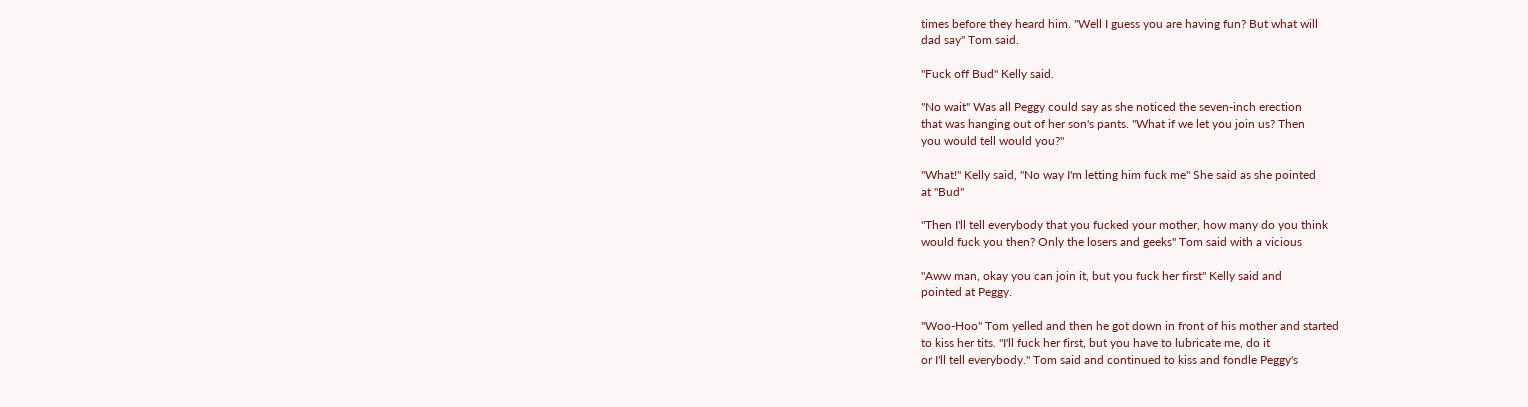times before they heard him. "Well I guess you are having fun? But what will
dad say" Tom said.

"Fuck off Bud" Kelly said.

"No wait" Was all Peggy could say as she noticed the seven-inch erection
that was hanging out of her son's pants. "What if we let you join us? Then
you would tell would you?"

"What!" Kelly said, "No way I'm letting him fuck me" She said as she pointed
at "Bud"

"Then I'll tell everybody that you fucked your mother, how many do you think
would fuck you then? Only the losers and geeks" Tom said with a vicious

"Aww man, okay you can join it, but you fuck her first" Kelly said and
pointed at Peggy.

"Woo-Hoo" Tom yelled and then he got down in front of his mother and started
to kiss her tits. "I'll fuck her first, but you have to lubricate me, do it
or I'll tell everybody." Tom said and continued to kiss and fondle Peggy's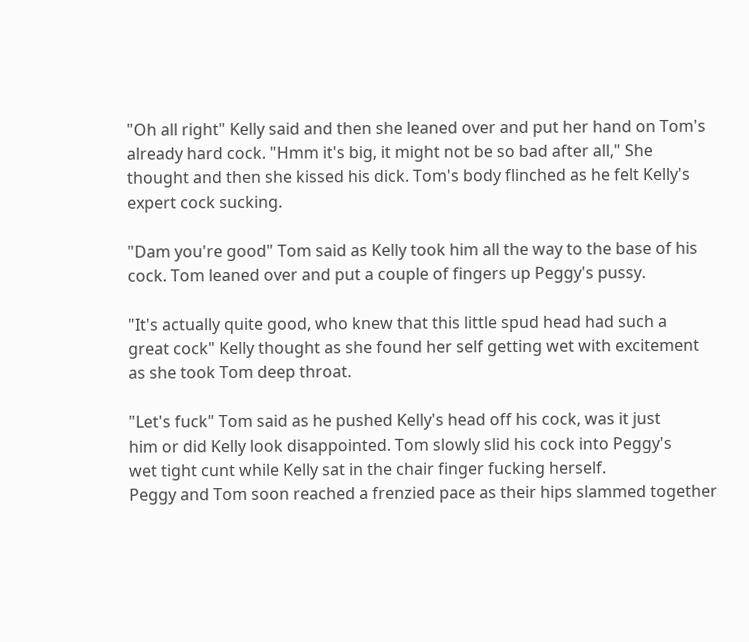"Oh all right" Kelly said and then she leaned over and put her hand on Tom's
already hard cock. "Hmm it's big, it might not be so bad after all," She
thought and then she kissed his dick. Tom's body flinched as he felt Kelly's
expert cock sucking.

"Dam you're good" Tom said as Kelly took him all the way to the base of his
cock. Tom leaned over and put a couple of fingers up Peggy's pussy.

"It's actually quite good, who knew that this little spud head had such a
great cock" Kelly thought as she found her self getting wet with excitement
as she took Tom deep throat.

"Let's fuck" Tom said as he pushed Kelly's head off his cock, was it just
him or did Kelly look disappointed. Tom slowly slid his cock into Peggy's
wet tight cunt while Kelly sat in the chair finger fucking herself.
Peggy and Tom soon reached a frenzied pace as their hips slammed together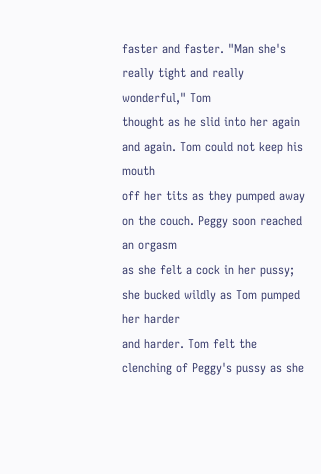faster and faster. "Man she's really tight and really wonderful," Tom
thought as he slid into her again and again. Tom could not keep his mouth
off her tits as they pumped away on the couch. Peggy soon reached an orgasm
as she felt a cock in her pussy; she bucked wildly as Tom pumped her harder
and harder. Tom felt the clenching of Peggy's pussy as she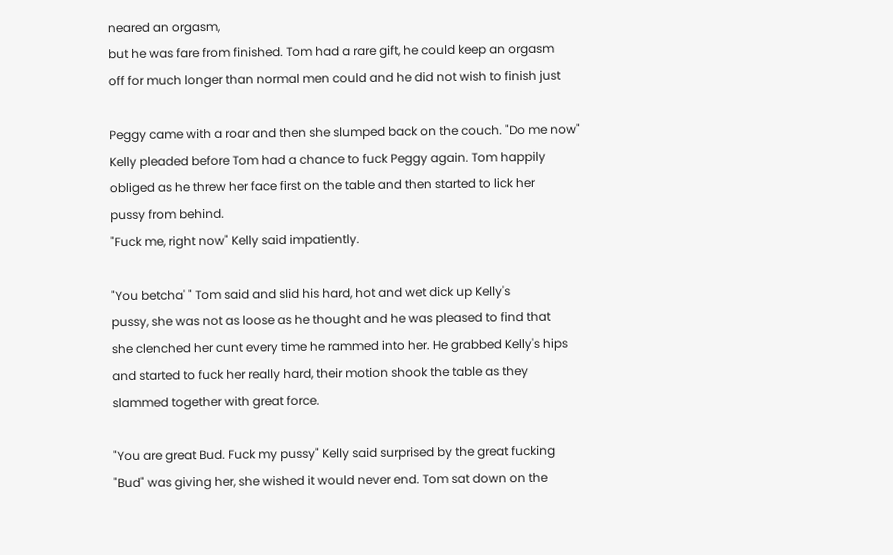neared an orgasm,
but he was fare from finished. Tom had a rare gift, he could keep an orgasm
off for much longer than normal men could and he did not wish to finish just

Peggy came with a roar and then she slumped back on the couch. "Do me now"
Kelly pleaded before Tom had a chance to fuck Peggy again. Tom happily
obliged as he threw her face first on the table and then started to lick her
pussy from behind.
"Fuck me, right now" Kelly said impatiently.

"You betcha' " Tom said and slid his hard, hot and wet dick up Kelly's
pussy, she was not as loose as he thought and he was pleased to find that
she clenched her cunt every time he rammed into her. He grabbed Kelly's hips
and started to fuck her really hard, their motion shook the table as they
slammed together with great force.

"You are great Bud. Fuck my pussy" Kelly said surprised by the great fucking
"Bud" was giving her, she wished it would never end. Tom sat down on the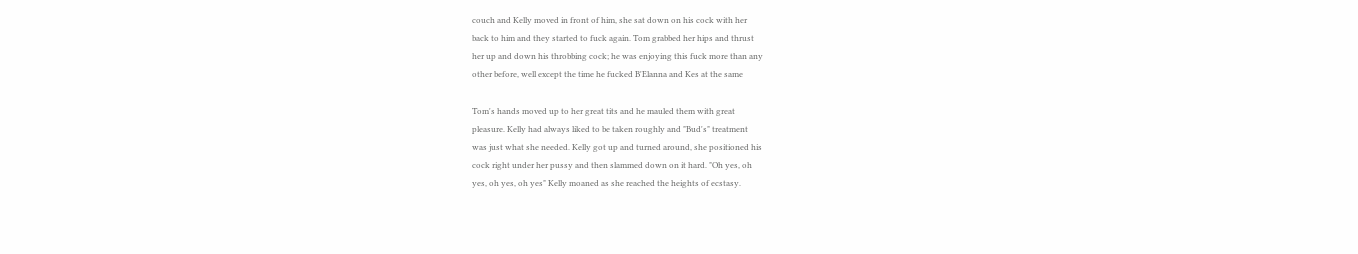couch and Kelly moved in front of him, she sat down on his cock with her
back to him and they started to fuck again. Tom grabbed her hips and thrust
her up and down his throbbing cock; he was enjoying this fuck more than any
other before, well except the time he fucked B'Elanna and Kes at the same

Tom's hands moved up to her great tits and he mauled them with great
pleasure. Kelly had always liked to be taken roughly and "Bud's" treatment
was just what she needed. Kelly got up and turned around, she positioned his
cock right under her pussy and then slammed down on it hard. "Oh yes, oh
yes, oh yes, oh yes" Kelly moaned as she reached the heights of ecstasy.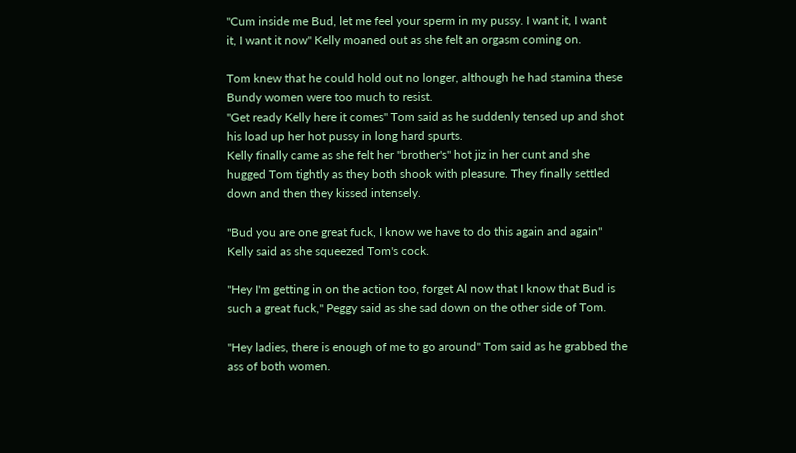"Cum inside me Bud, let me feel your sperm in my pussy. I want it, I want
it, I want it now" Kelly moaned out as she felt an orgasm coming on.

Tom knew that he could hold out no longer, although he had stamina these
Bundy women were too much to resist.
"Get ready Kelly here it comes" Tom said as he suddenly tensed up and shot
his load up her hot pussy in long hard spurts.
Kelly finally came as she felt her "brother's" hot jiz in her cunt and she
hugged Tom tightly as they both shook with pleasure. They finally settled
down and then they kissed intensely.

"Bud you are one great fuck, I know we have to do this again and again"
Kelly said as she squeezed Tom's cock.

"Hey I'm getting in on the action too, forget Al now that I know that Bud is
such a great fuck," Peggy said as she sad down on the other side of Tom.

"Hey ladies, there is enough of me to go around" Tom said as he grabbed the
ass of both women.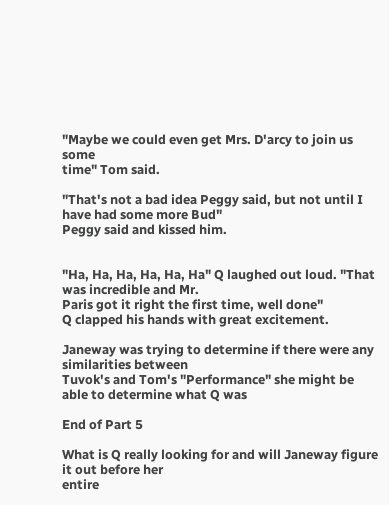"Maybe we could even get Mrs. D'arcy to join us some
time" Tom said.

"That's not a bad idea Peggy said, but not until I have had some more Bud"
Peggy said and kissed him.


"Ha, Ha, Ha, Ha, Ha, Ha" Q laughed out loud. "That was incredible and Mr.
Paris got it right the first time, well done"
Q clapped his hands with great excitement.

Janeway was trying to determine if there were any similarities between
Tuvok's and Tom's "Performance" she might be able to determine what Q was

End of Part 5

What is Q really looking for and will Janeway figure it out before her
entire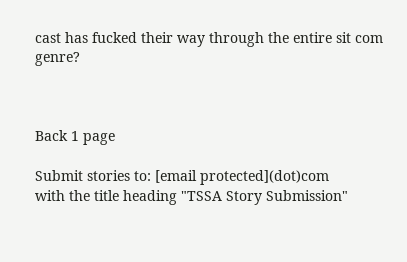cast has fucked their way through the entire sit com genre?



Back 1 page

Submit stories to: [email protected](dot)com
with the title heading "TSSA Story Submission"